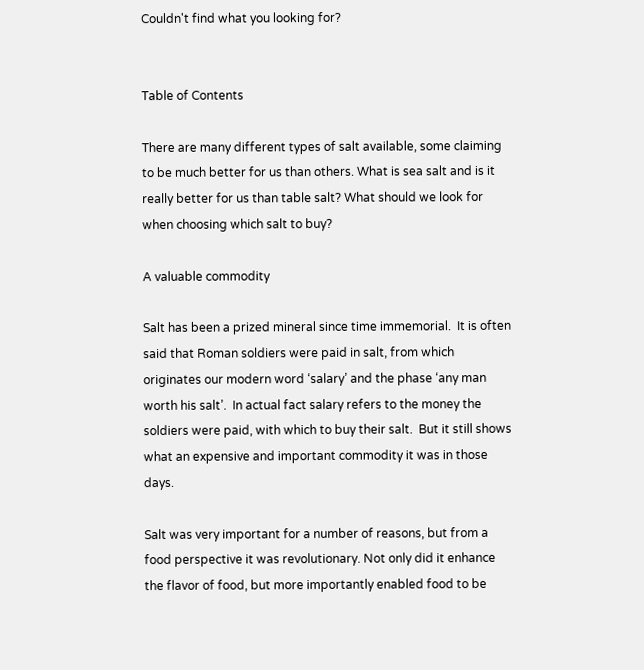Couldn't find what you looking for?


Table of Contents

There are many different types of salt available, some claiming to be much better for us than others. What is sea salt and is it really better for us than table salt? What should we look for when choosing which salt to buy?

A valuable commodity

Salt has been a prized mineral since time immemorial.  It is often said that Roman soldiers were paid in salt, from which originates our modern word ‘salary’ and the phase ‘any man worth his salt’.  In actual fact salary refers to the money the soldiers were paid, with which to buy their salt.  But it still shows what an expensive and important commodity it was in those days.

Salt was very important for a number of reasons, but from a food perspective it was revolutionary. Not only did it enhance the flavor of food, but more importantly enabled food to be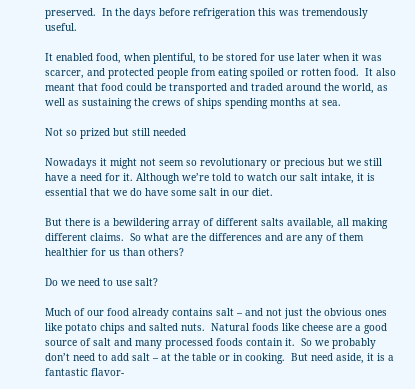preserved.  In the days before refrigeration this was tremendously useful.

It enabled food, when plentiful, to be stored for use later when it was scarcer, and protected people from eating spoiled or rotten food.  It also meant that food could be transported and traded around the world, as well as sustaining the crews of ships spending months at sea.

Not so prized but still needed

Nowadays it might not seem so revolutionary or precious but we still have a need for it. Although we’re told to watch our salt intake, it is essential that we do have some salt in our diet.

But there is a bewildering array of different salts available, all making different claims.  So what are the differences and are any of them healthier for us than others?

Do we need to use salt?

Much of our food already contains salt – and not just the obvious ones like potato chips and salted nuts.  Natural foods like cheese are a good source of salt and many processed foods contain it.  So we probably don’t need to add salt – at the table or in cooking.  But need aside, it is a fantastic flavor-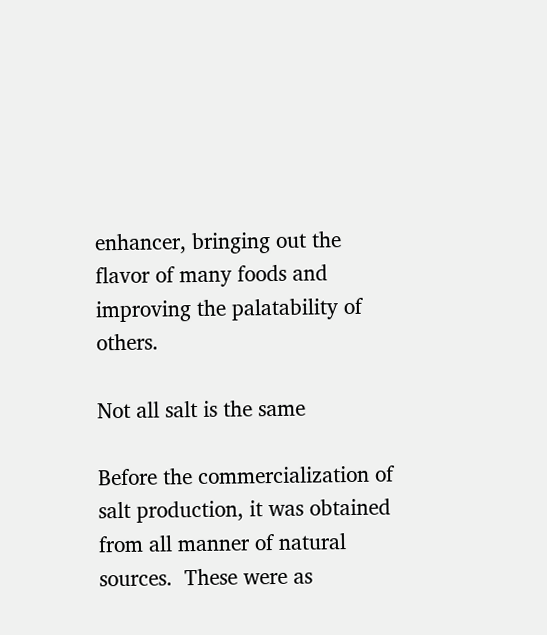enhancer, bringing out the flavor of many foods and improving the palatability of others.

Not all salt is the same

Before the commercialization of salt production, it was obtained from all manner of natural sources.  These were as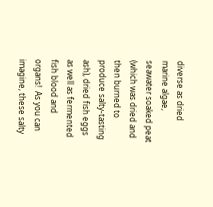diverse as dried marine algae, seawater soaked peat (which was dried and then burned to produce salty-tasting ash), dried fish eggs as well as fermented fish blood and organs!  As you can imagine, these salty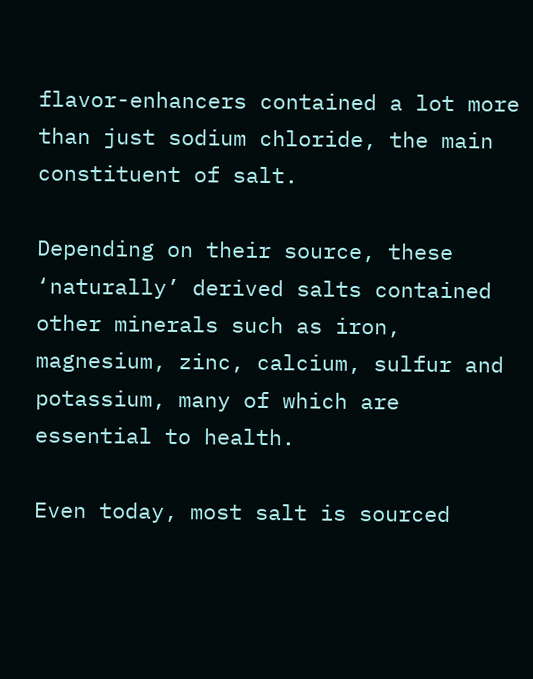flavor-enhancers contained a lot more than just sodium chloride, the main constituent of salt.

Depending on their source, these ‘naturally’ derived salts contained other minerals such as iron, magnesium, zinc, calcium, sulfur and potassium, many of which are essential to health.

Even today, most salt is sourced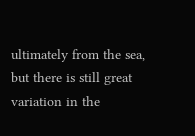ultimately from the sea, but there is still great variation in the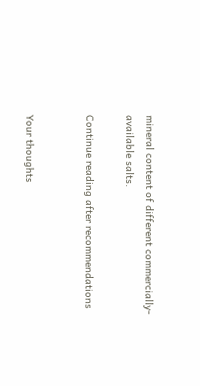mineral content of different commercially-available salts.

Continue reading after recommendations


Your thoughts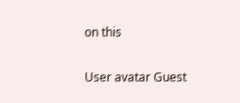on this

User avatar Guest